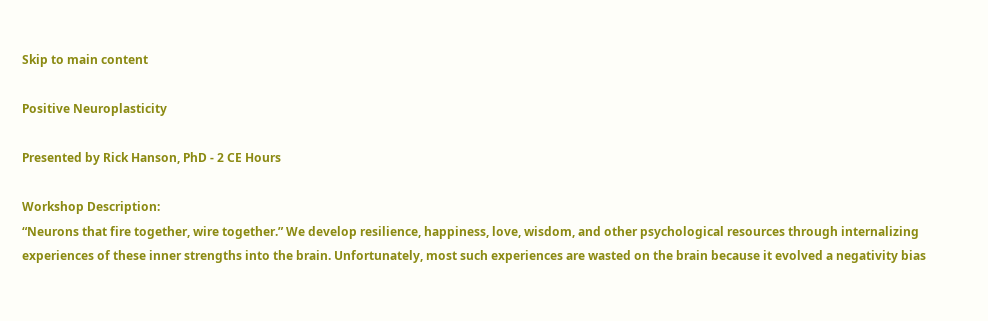Skip to main content

Positive Neuroplasticity

Presented by Rick Hanson, PhD - 2 CE Hours

Workshop Description:
“Neurons that fire together, wire together.” We develop resilience, happiness, love, wisdom, and other psychological resources through internalizing experiences of these inner strengths into the brain. Unfortunately, most such experiences are wasted on the brain because it evolved a negativity bias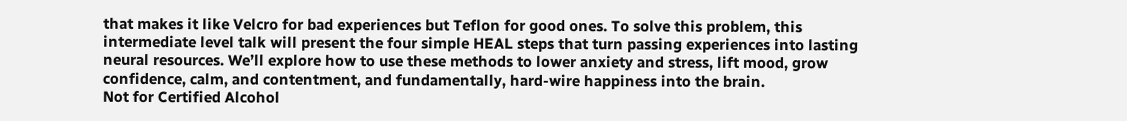that makes it like Velcro for bad experiences but Teflon for good ones. To solve this problem, this intermediate level talk will present the four simple HEAL steps that turn passing experiences into lasting neural resources. We’ll explore how to use these methods to lower anxiety and stress, lift mood, grow confidence, calm, and contentment, and fundamentally, hard-wire happiness into the brain.
Not for Certified Alcohol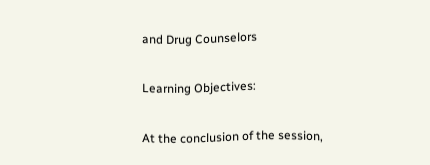and Drug Counselors

Learning Objectives:

At the conclusion of the session,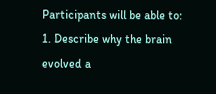Participants will be able to:
1. Describe why the brain evolved a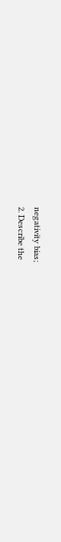negativity bias;
2. Describe the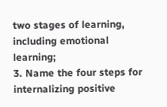two stages of learning, including emotional learning;
3. Name the four steps for internalizing positive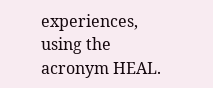experiences, using the acronym HEAL.